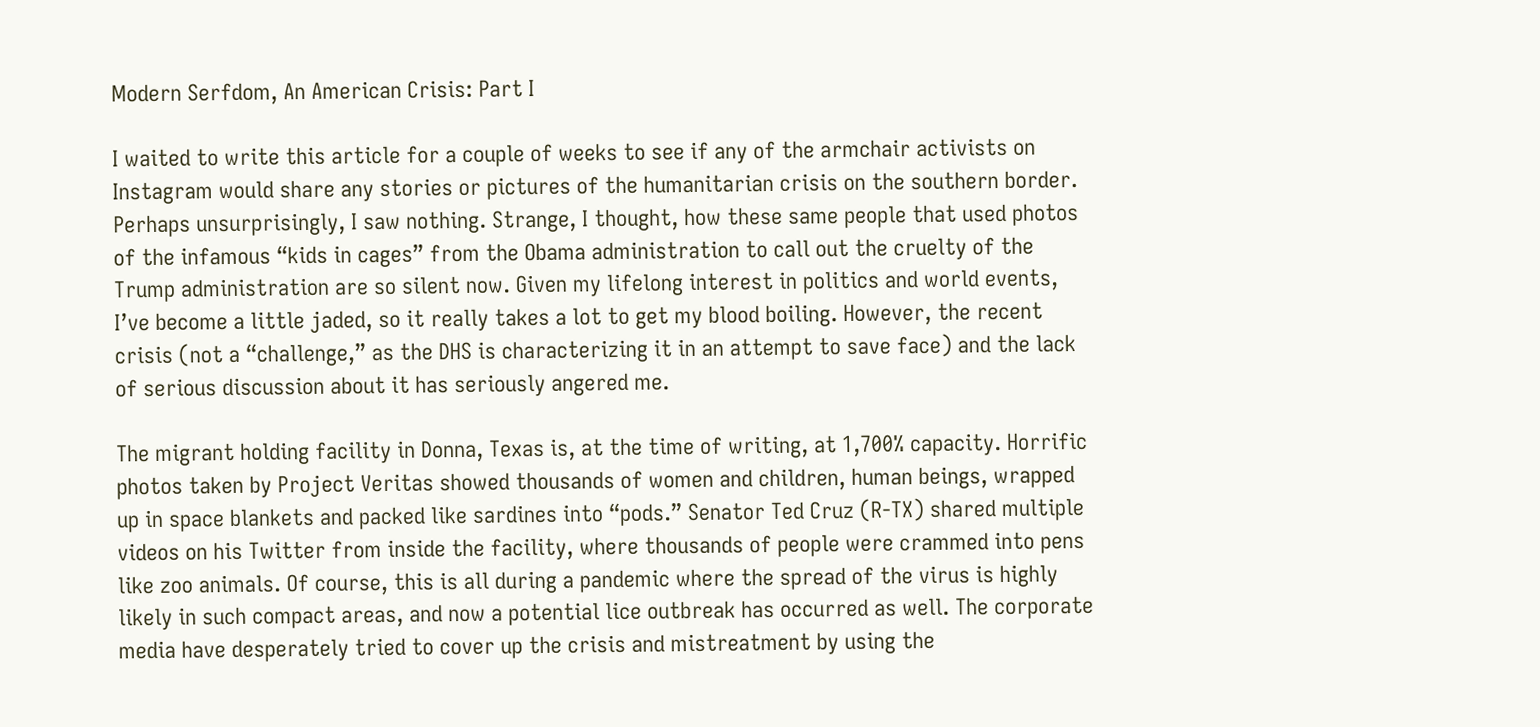Modern Serfdom, An American Crisis: Part I

I waited to write this article for a couple of weeks to see if any of the armchair activists on Instagram would share any stories or pictures of the humanitarian crisis on the southern border. Perhaps unsurprisingly, I saw nothing. Strange, I thought, how these same people that used photos of the infamous “kids in cages” from the Obama administration to call out the cruelty of the Trump administration are so silent now. Given my lifelong interest in politics and world events, I’ve become a little jaded, so it really takes a lot to get my blood boiling. However, the recent crisis (not a “challenge,” as the DHS is characterizing it in an attempt to save face) and the lack of serious discussion about it has seriously angered me.

The migrant holding facility in Donna, Texas is, at the time of writing, at 1,700% capacity. Horrific photos taken by Project Veritas showed thousands of women and children, human beings, wrapped up in space blankets and packed like sardines into “pods.” Senator Ted Cruz (R-TX) shared multiple videos on his Twitter from inside the facility, where thousands of people were crammed into pens like zoo animals. Of course, this is all during a pandemic where the spread of the virus is highly likely in such compact areas, and now a potential lice outbreak has occurred as well. The corporate media have desperately tried to cover up the crisis and mistreatment by using the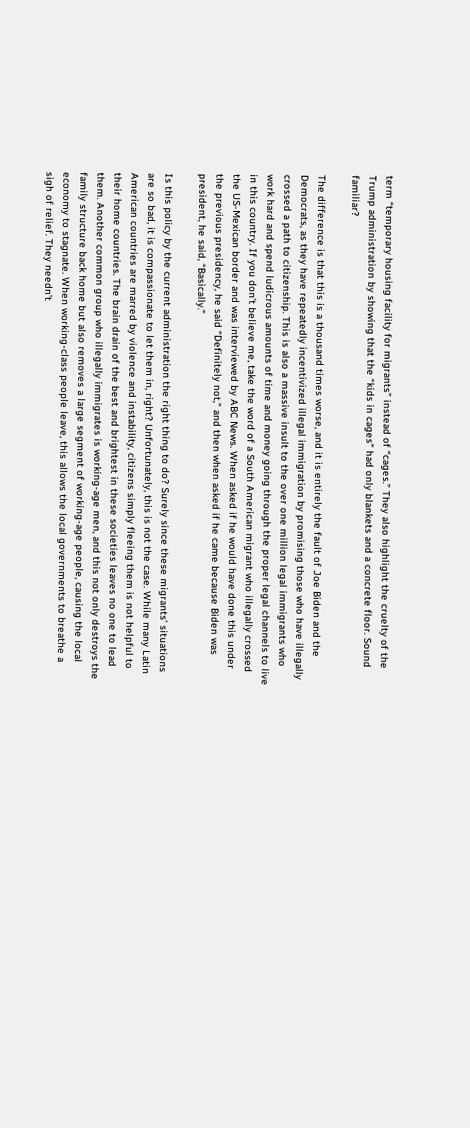term “temporary housing facility for migrants” instead of “cages.” They also highlight the cruelty of the Trump administration by showing that the “kids in cages” had only blankets and a concrete floor. Sound familiar?

The difference is that this is a thousand times worse, and it is entirely the fault of Joe Biden and the Democrats, as they have repeatedly incentivized illegal immigration by promising those who have illegally crossed a path to citizenship. This is also a massive insult to the over one million legal immigrants who work hard and spend ludicrous amounts of time and money going through the proper legal channels to live in this country. If you don’t believe me, take the word of a South American migrant who illegally crossed the US-Mexican border and was interviewed by ABC News. When asked if he would have done this under the previous presidency, he said “Definitely not,” and then when asked if he came because Biden was president, he said, “Basically.”

Is this policy by the current administration the right thing to do? Surely since these migrants’ situations are so bad, it is compassionate to let them in, right? Unfortunately, this is not the case. While many Latin American countries are marred by violence and instability, citizens simply fleeing them is not helpful to their home countries. The brain drain of the best and brightest in these societies leaves no one to lead them. Another common group who illegally immigrates is working-age men, and this not only destroys the family structure back home but also removes a large segment of working-age people, causing the local economy to stagnate. When working-class people leave, this allows the local governments to breathe a sigh of relief. They needn’t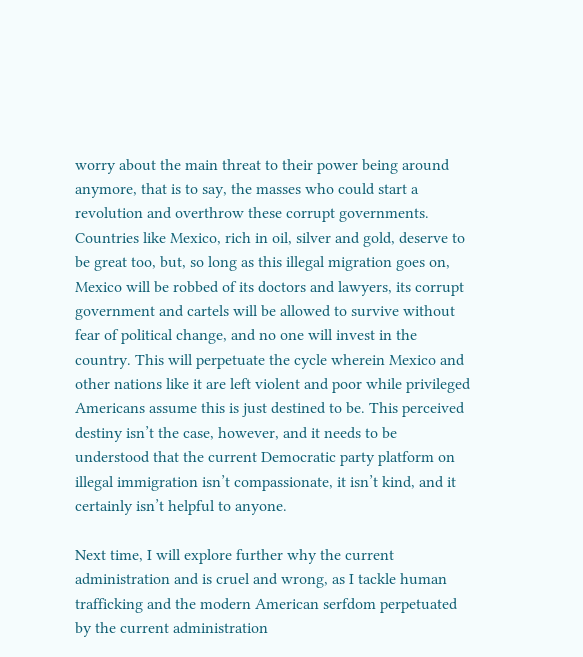worry about the main threat to their power being around anymore, that is to say, the masses who could start a revolution and overthrow these corrupt governments. Countries like Mexico, rich in oil, silver and gold, deserve to be great too, but, so long as this illegal migration goes on, Mexico will be robbed of its doctors and lawyers, its corrupt government and cartels will be allowed to survive without fear of political change, and no one will invest in the country. This will perpetuate the cycle wherein Mexico and other nations like it are left violent and poor while privileged Americans assume this is just destined to be. This perceived destiny isn’t the case, however, and it needs to be understood that the current Democratic party platform on illegal immigration isn’t compassionate, it isn’t kind, and it certainly isn’t helpful to anyone.

Next time, I will explore further why the current administration and is cruel and wrong, as I tackle human trafficking and the modern American serfdom perpetuated by the current administration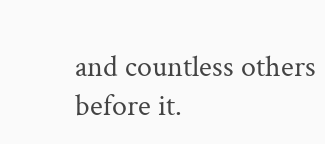and countless others before it.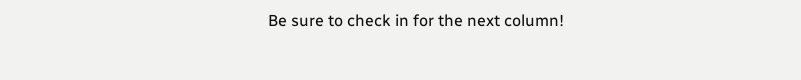Be sure to check in for the next column!